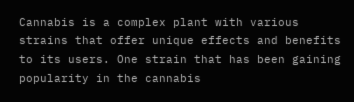Cannabis is a complex plant with various strains that offer unique effects and benefits to its users. One strain that has been gaining popularity in the cannabis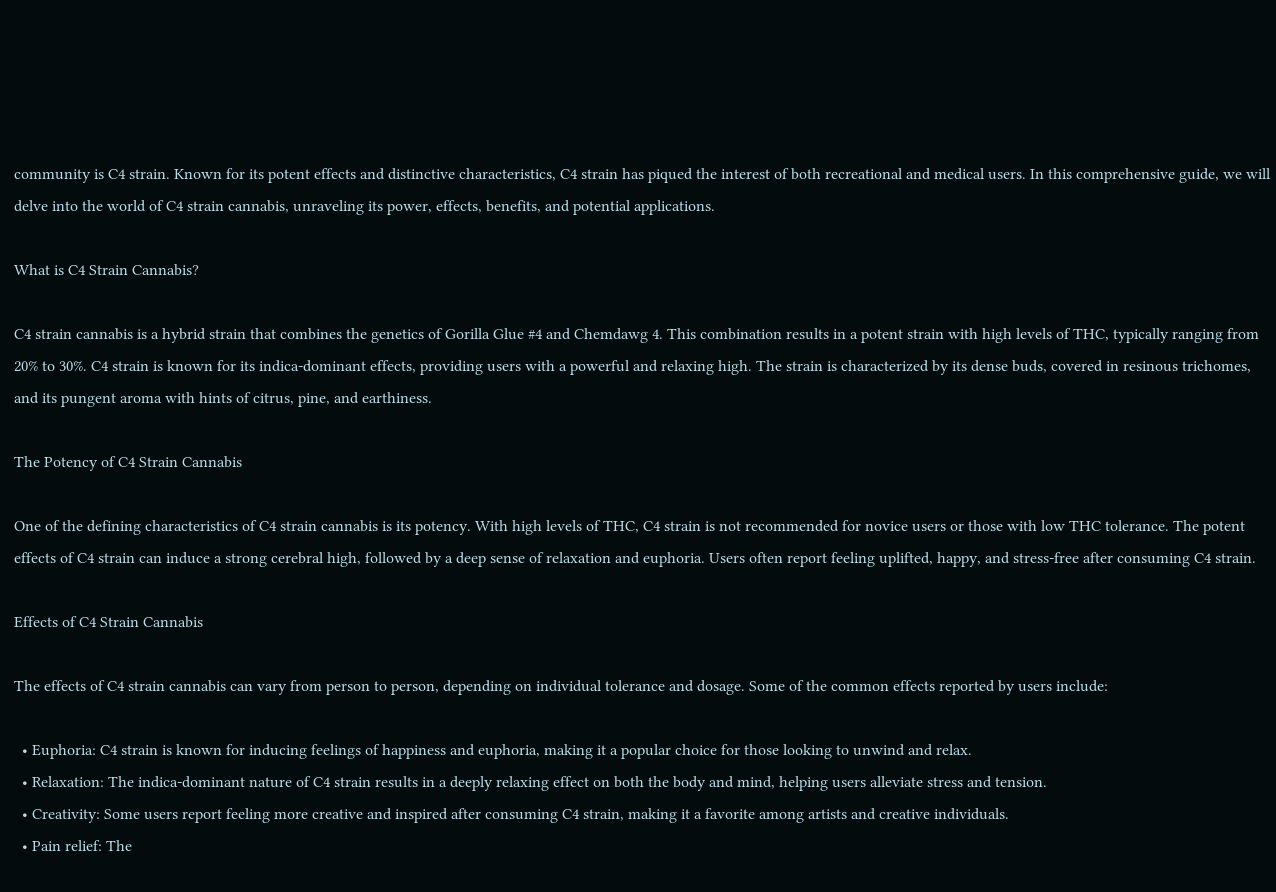community is C4 strain. Known for its potent effects and distinctive characteristics, C4 strain has piqued the interest of both recreational and medical users. In this comprehensive guide, we will delve into the world of C4 strain cannabis, unraveling its power, effects, benefits, and potential applications.

What is C4 Strain Cannabis?

C4 strain cannabis is a hybrid strain that combines the genetics of Gorilla Glue #4 and Chemdawg 4. This combination results in a potent strain with high levels of THC, typically ranging from 20% to 30%. C4 strain is known for its indica-dominant effects, providing users with a powerful and relaxing high. The strain is characterized by its dense buds, covered in resinous trichomes, and its pungent aroma with hints of citrus, pine, and earthiness.

The Potency of C4 Strain Cannabis

One of the defining characteristics of C4 strain cannabis is its potency. With high levels of THC, C4 strain is not recommended for novice users or those with low THC tolerance. The potent effects of C4 strain can induce a strong cerebral high, followed by a deep sense of relaxation and euphoria. Users often report feeling uplifted, happy, and stress-free after consuming C4 strain.

Effects of C4 Strain Cannabis

The effects of C4 strain cannabis can vary from person to person, depending on individual tolerance and dosage. Some of the common effects reported by users include:

  • Euphoria: C4 strain is known for inducing feelings of happiness and euphoria, making it a popular choice for those looking to unwind and relax.
  • Relaxation: The indica-dominant nature of C4 strain results in a deeply relaxing effect on both the body and mind, helping users alleviate stress and tension.
  • Creativity: Some users report feeling more creative and inspired after consuming C4 strain, making it a favorite among artists and creative individuals.
  • Pain relief: The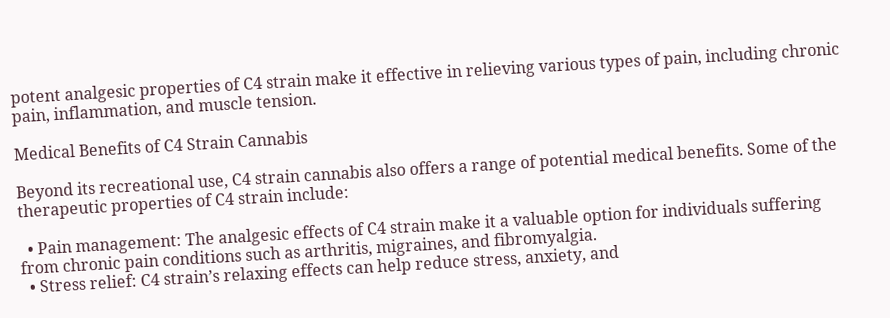potent analgesic properties of C4 strain make it effective in relieving various types of pain, including chronic pain, inflammation, and muscle tension.

Medical Benefits of C4 Strain Cannabis

Beyond its recreational use, C4 strain cannabis also offers a range of potential medical benefits. Some of the therapeutic properties of C4 strain include:

  • Pain management: The analgesic effects of C4 strain make it a valuable option for individuals suffering from chronic pain conditions such as arthritis, migraines, and fibromyalgia.
  • Stress relief: C4 strain’s relaxing effects can help reduce stress, anxiety, and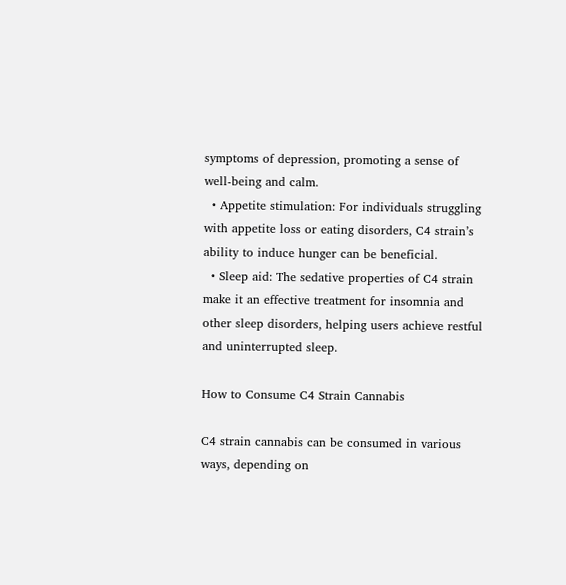symptoms of depression, promoting a sense of well-being and calm.
  • Appetite stimulation: For individuals struggling with appetite loss or eating disorders, C4 strain’s ability to induce hunger can be beneficial.
  • Sleep aid: The sedative properties of C4 strain make it an effective treatment for insomnia and other sleep disorders, helping users achieve restful and uninterrupted sleep.

How to Consume C4 Strain Cannabis

C4 strain cannabis can be consumed in various ways, depending on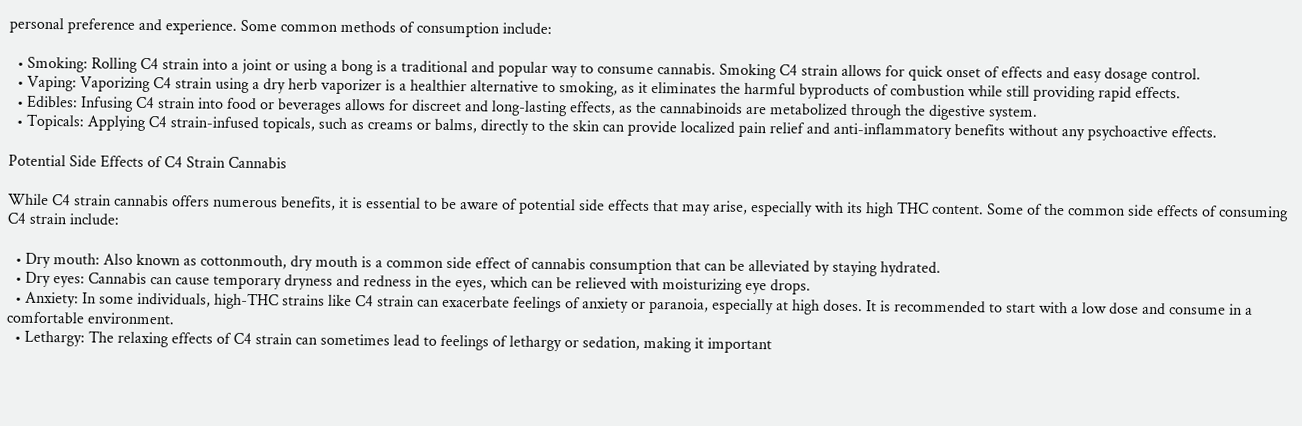personal preference and experience. Some common methods of consumption include:

  • Smoking: Rolling C4 strain into a joint or using a bong is a traditional and popular way to consume cannabis. Smoking C4 strain allows for quick onset of effects and easy dosage control.
  • Vaping: Vaporizing C4 strain using a dry herb vaporizer is a healthier alternative to smoking, as it eliminates the harmful byproducts of combustion while still providing rapid effects.
  • Edibles: Infusing C4 strain into food or beverages allows for discreet and long-lasting effects, as the cannabinoids are metabolized through the digestive system.
  • Topicals: Applying C4 strain-infused topicals, such as creams or balms, directly to the skin can provide localized pain relief and anti-inflammatory benefits without any psychoactive effects.

Potential Side Effects of C4 Strain Cannabis

While C4 strain cannabis offers numerous benefits, it is essential to be aware of potential side effects that may arise, especially with its high THC content. Some of the common side effects of consuming C4 strain include:

  • Dry mouth: Also known as cottonmouth, dry mouth is a common side effect of cannabis consumption that can be alleviated by staying hydrated.
  • Dry eyes: Cannabis can cause temporary dryness and redness in the eyes, which can be relieved with moisturizing eye drops.
  • Anxiety: In some individuals, high-THC strains like C4 strain can exacerbate feelings of anxiety or paranoia, especially at high doses. It is recommended to start with a low dose and consume in a comfortable environment.
  • Lethargy: The relaxing effects of C4 strain can sometimes lead to feelings of lethargy or sedation, making it important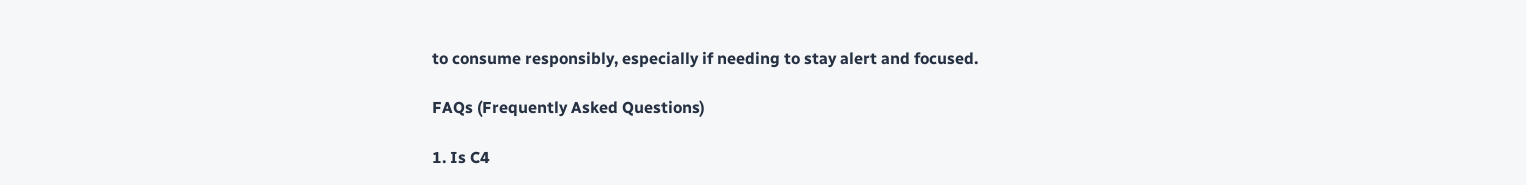to consume responsibly, especially if needing to stay alert and focused.

FAQs (Frequently Asked Questions)

1. Is C4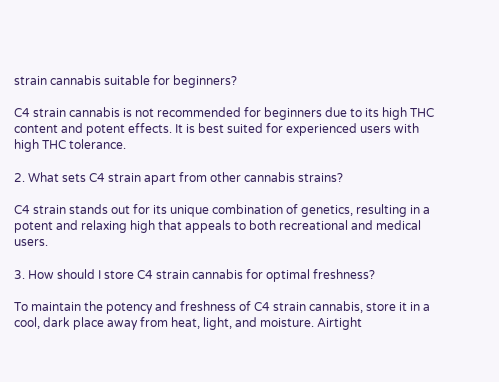strain cannabis suitable for beginners?

C4 strain cannabis is not recommended for beginners due to its high THC content and potent effects. It is best suited for experienced users with high THC tolerance.

2. What sets C4 strain apart from other cannabis strains?

C4 strain stands out for its unique combination of genetics, resulting in a potent and relaxing high that appeals to both recreational and medical users.

3. How should I store C4 strain cannabis for optimal freshness?

To maintain the potency and freshness of C4 strain cannabis, store it in a cool, dark place away from heat, light, and moisture. Airtight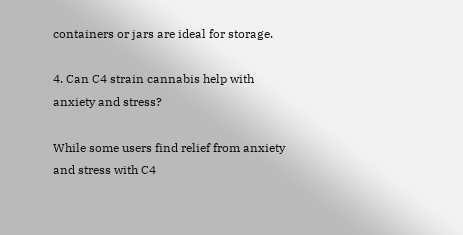containers or jars are ideal for storage.

4. Can C4 strain cannabis help with anxiety and stress?

While some users find relief from anxiety and stress with C4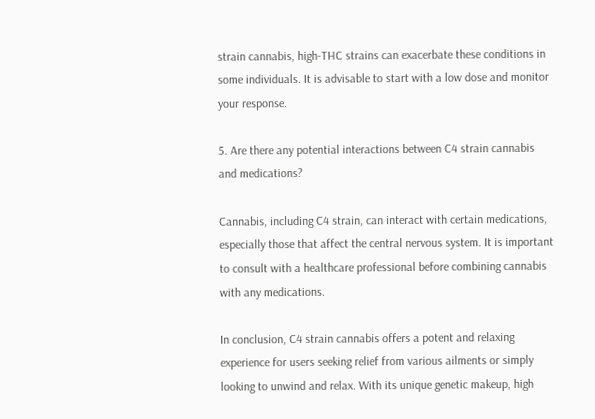strain cannabis, high-THC strains can exacerbate these conditions in some individuals. It is advisable to start with a low dose and monitor your response.

5. Are there any potential interactions between C4 strain cannabis and medications?

Cannabis, including C4 strain, can interact with certain medications, especially those that affect the central nervous system. It is important to consult with a healthcare professional before combining cannabis with any medications.

In conclusion, C4 strain cannabis offers a potent and relaxing experience for users seeking relief from various ailments or simply looking to unwind and relax. With its unique genetic makeup, high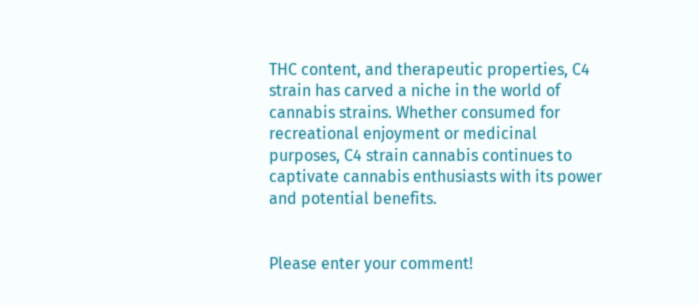THC content, and therapeutic properties, C4 strain has carved a niche in the world of cannabis strains. Whether consumed for recreational enjoyment or medicinal purposes, C4 strain cannabis continues to captivate cannabis enthusiasts with its power and potential benefits.


Please enter your comment!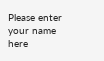Please enter your name here